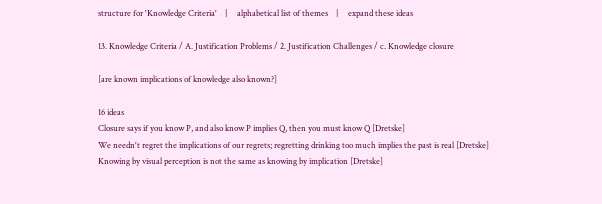structure for 'Knowledge Criteria'    |     alphabetical list of themes    |     expand these ideas

13. Knowledge Criteria / A. Justification Problems / 2. Justification Challenges / c. Knowledge closure

[are known implications of knowledge also known?]

16 ideas
Closure says if you know P, and also know P implies Q, then you must know Q [Dretske]
We needn't regret the implications of our regrets; regretting drinking too much implies the past is real [Dretske]
Knowing by visual perception is not the same as knowing by implication [Dretske]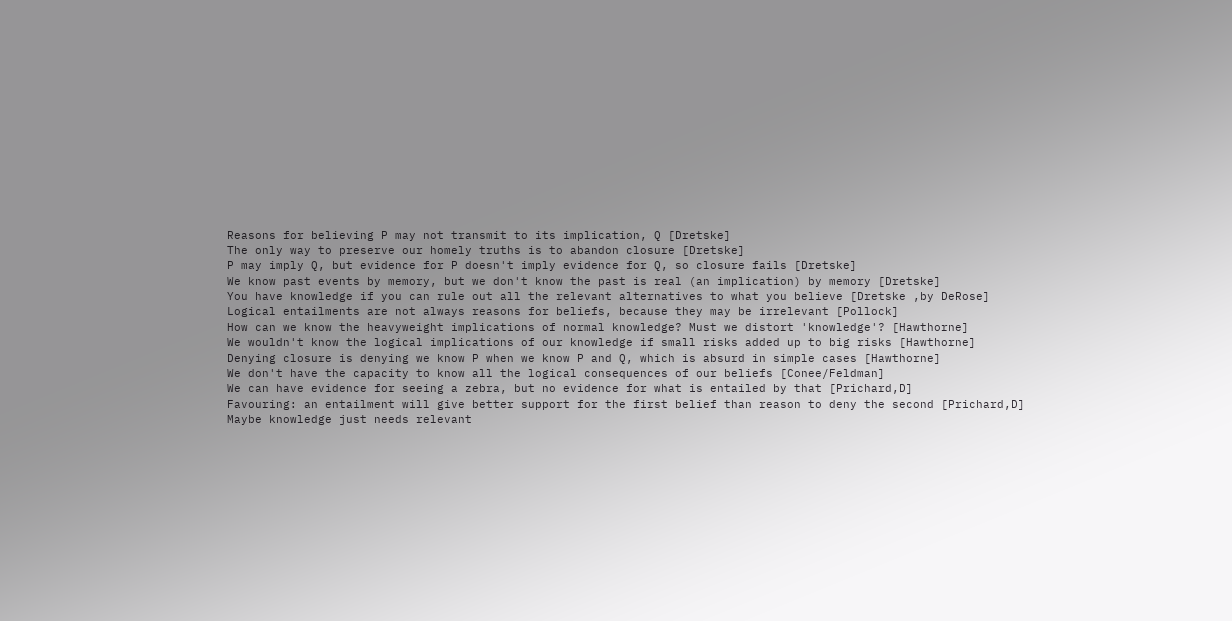Reasons for believing P may not transmit to its implication, Q [Dretske]
The only way to preserve our homely truths is to abandon closure [Dretske]
P may imply Q, but evidence for P doesn't imply evidence for Q, so closure fails [Dretske]
We know past events by memory, but we don't know the past is real (an implication) by memory [Dretske]
You have knowledge if you can rule out all the relevant alternatives to what you believe [Dretske ,by DeRose]
Logical entailments are not always reasons for beliefs, because they may be irrelevant [Pollock]
How can we know the heavyweight implications of normal knowledge? Must we distort 'knowledge'? [Hawthorne]
We wouldn't know the logical implications of our knowledge if small risks added up to big risks [Hawthorne]
Denying closure is denying we know P when we know P and Q, which is absurd in simple cases [Hawthorne]
We don't have the capacity to know all the logical consequences of our beliefs [Conee/Feldman]
We can have evidence for seeing a zebra, but no evidence for what is entailed by that [Prichard,D]
Favouring: an entailment will give better support for the first belief than reason to deny the second [Prichard,D]
Maybe knowledge just needs relevant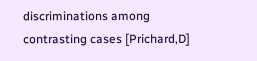discriminations among contrasting cases [Prichard,D]